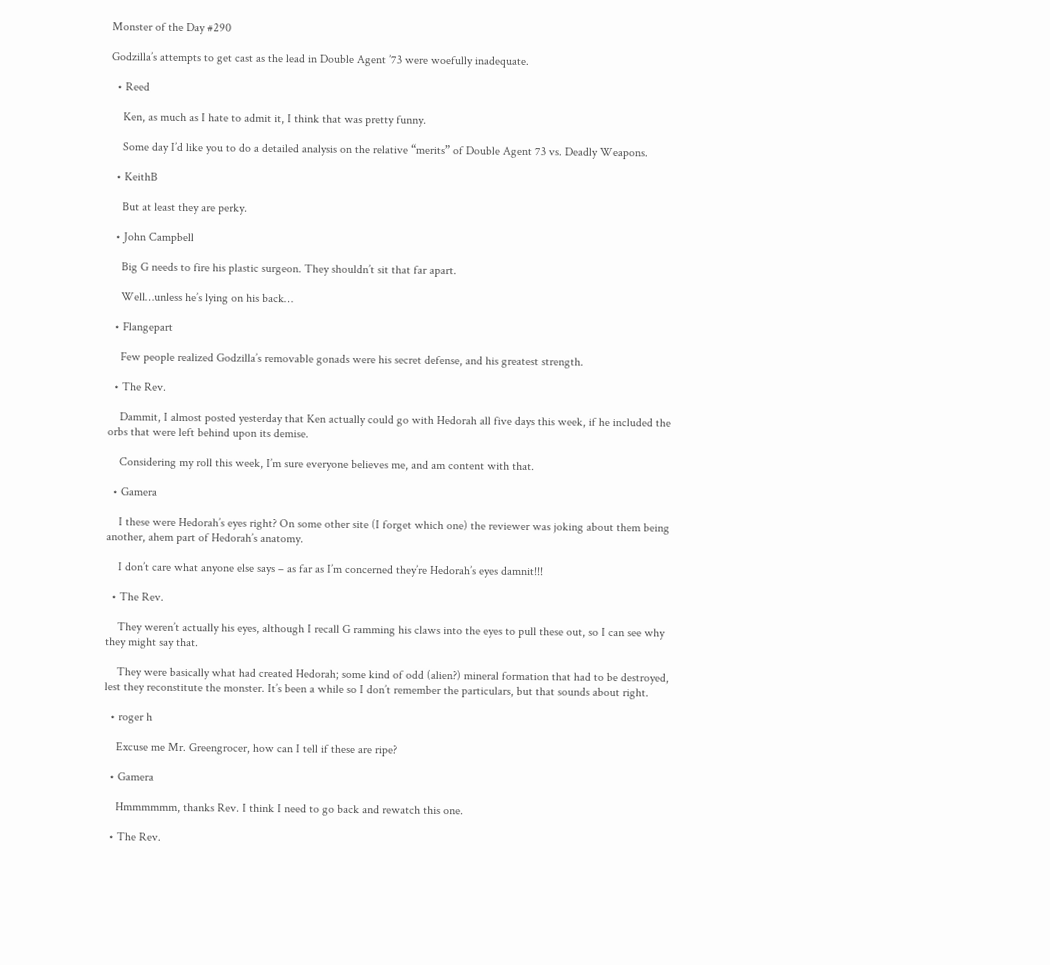Monster of the Day #290

Godzilla’s attempts to get cast as the lead in Double Agent ’73 were woefully inadequate.

  • Reed

    Ken, as much as I hate to admit it, I think that was pretty funny.

    Some day I’d like you to do a detailed analysis on the relative “merits” of Double Agent 73 vs. Deadly Weapons.

  • KeithB

    But at least they are perky.

  • John Campbell

    Big G needs to fire his plastic surgeon. They shouldn’t sit that far apart.

    Well…unless he’s lying on his back…

  • Flangepart

    Few people realized Godzilla’s removable gonads were his secret defense, and his greatest strength.

  • The Rev.

    Dammit, I almost posted yesterday that Ken actually could go with Hedorah all five days this week, if he included the orbs that were left behind upon its demise.

    Considering my roll this week, I’m sure everyone believes me, and am content with that.

  • Gamera

    I these were Hedorah’s eyes right? On some other site (I forget which one) the reviewer was joking about them being another, ahem part of Hedorah’s anatomy.

    I don’t care what anyone else says – as far as I’m concerned they’re Hedorah’s eyes damnit!!!

  • The Rev.

    They weren’t actually his eyes, although I recall G ramming his claws into the eyes to pull these out, so I can see why they might say that.

    They were basically what had created Hedorah; some kind of odd (alien?) mineral formation that had to be destroyed, lest they reconstitute the monster. It’s been a while so I don’t remember the particulars, but that sounds about right.

  • roger h

    Excuse me Mr. Greengrocer, how can I tell if these are ripe?

  • Gamera

    Hmmmmmm, thanks Rev. I think I need to go back and rewatch this one.

  • The Rev.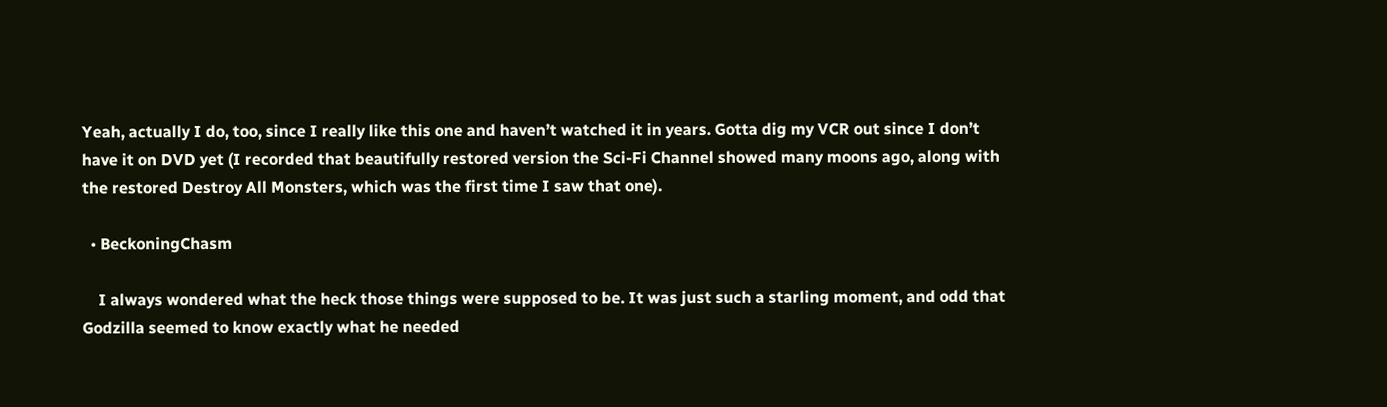Yeah, actually I do, too, since I really like this one and haven’t watched it in years. Gotta dig my VCR out since I don’t have it on DVD yet (I recorded that beautifully restored version the Sci-Fi Channel showed many moons ago, along with the restored Destroy All Monsters, which was the first time I saw that one).

  • BeckoningChasm

    I always wondered what the heck those things were supposed to be. It was just such a starling moment, and odd that Godzilla seemed to know exactly what he needed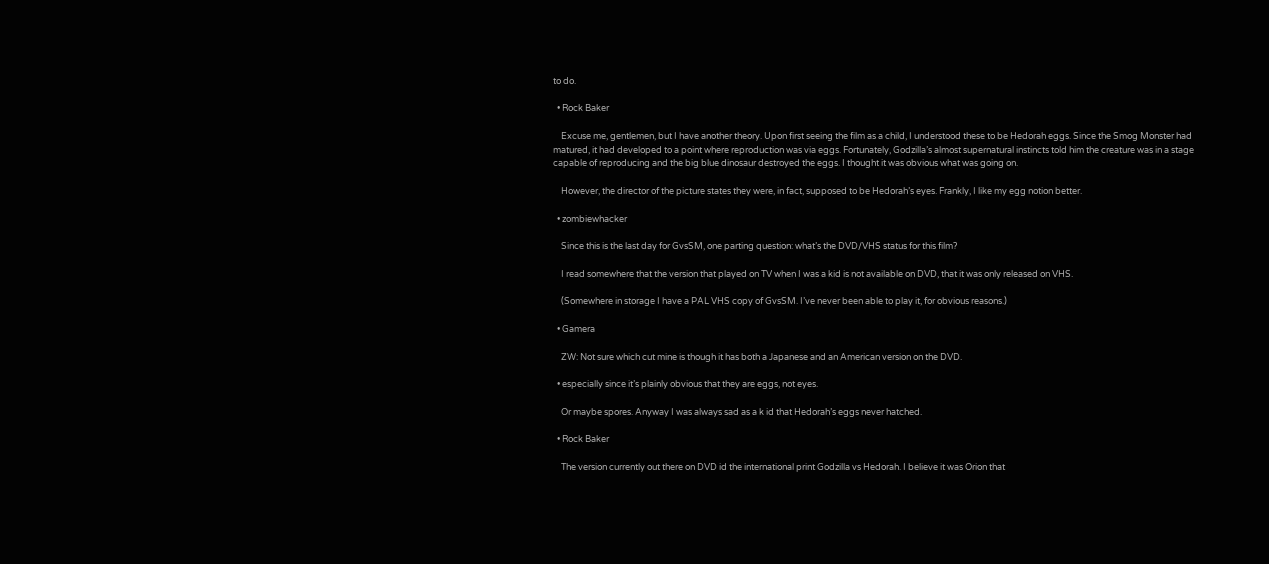to do.

  • Rock Baker

    Excuse me, gentlemen, but I have another theory. Upon first seeing the film as a child, I understood these to be Hedorah eggs. Since the Smog Monster had matured, it had developed to a point where reproduction was via eggs. Fortunately, Godzilla’s almost supernatural instincts told him the creature was in a stage capable of reproducing and the big blue dinosaur destroyed the eggs. I thought it was obvious what was going on.

    However, the director of the picture states they were, in fact, supposed to be Hedorah’s eyes. Frankly, I like my egg notion better.

  • zombiewhacker

    Since this is the last day for GvsSM, one parting question: what’s the DVD/VHS status for this film?

    I read somewhere that the version that played on TV when I was a kid is not available on DVD, that it was only released on VHS.

    (Somewhere in storage I have a PAL VHS copy of GvsSM. I’ve never been able to play it, for obvious reasons.)

  • Gamera

    ZW: Not sure which cut mine is though it has both a Japanese and an American version on the DVD.

  • especially since it’s plainly obvious that they are eggs, not eyes.

    Or maybe spores. Anyway I was always sad as a k id that Hedorah’s eggs never hatched.

  • Rock Baker

    The version currently out there on DVD id the international print Godzilla vs Hedorah. I believe it was Orion that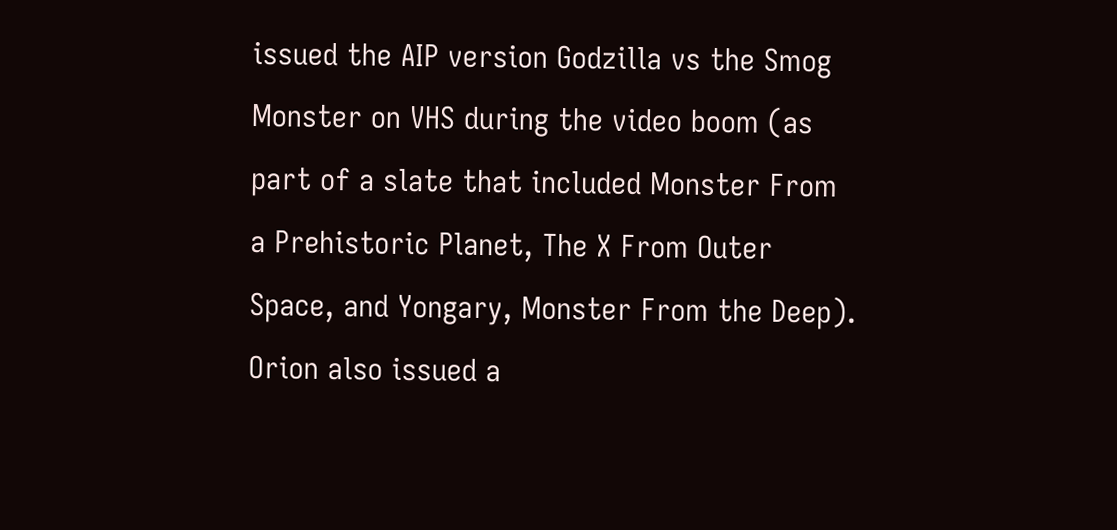issued the AIP version Godzilla vs the Smog Monster on VHS during the video boom (as part of a slate that included Monster From a Prehistoric Planet, The X From Outer Space, and Yongary, Monster From the Deep). Orion also issued a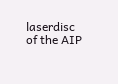laserdisc of the AIP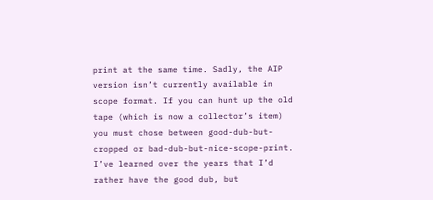print at the same time. Sadly, the AIP version isn’t currently available in scope format. If you can hunt up the old tape (which is now a collector’s item) you must chose between good-dub-but-cropped or bad-dub-but-nice-scope-print. I’ve learned over the years that I’d rather have the good dub, but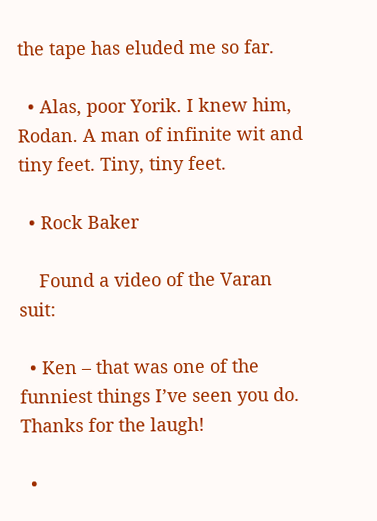the tape has eluded me so far.

  • Alas, poor Yorik. I knew him, Rodan. A man of infinite wit and tiny feet. Tiny, tiny feet.

  • Rock Baker

    Found a video of the Varan suit:

  • Ken – that was one of the funniest things I’ve seen you do. Thanks for the laugh!

  •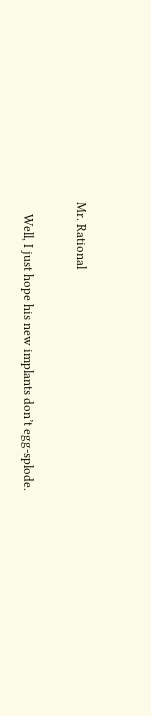Mr. Rational

    Well, I just hope his new implants don’t egg-splode.